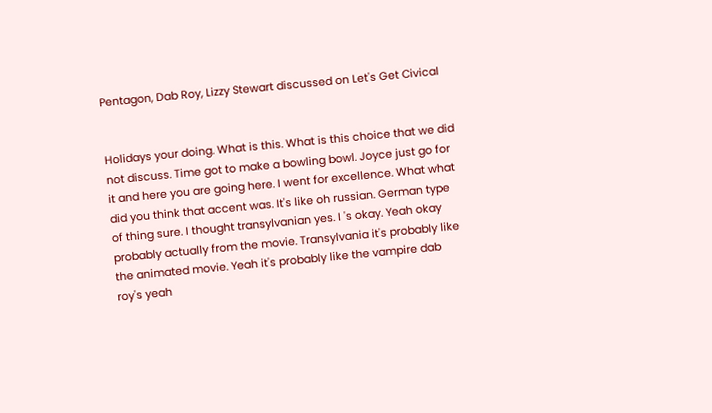Pentagon, Dab Roy, Lizzy Stewart discussed on Let's Get Civical


Holidays your doing. What is this. What is this choice that we did not discuss. Time got to make a bowling bowl. Joyce just go for it and here you are going here. I went for excellence. What what did you think that accent was. It's like oh russian. German type of thing sure. I thought transylvanian yes. I 's okay. Yeah okay probably actually from the movie. Transylvania it's probably like the animated movie. Yeah it's probably like the vampire dab roy's yeah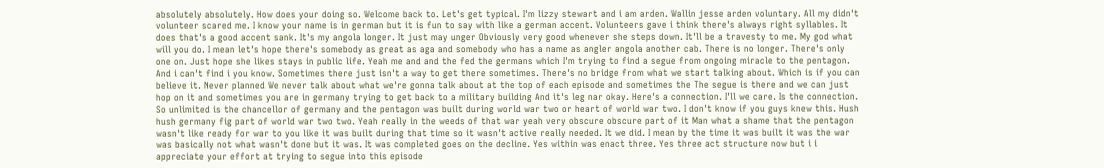absolutely absolutely. How does your doing so. Welcome back to. Let's get typical. I'm lizzy stewart and i am arden. Wallin jesse arden voluntary. All my didn't volunteer scared me. I know your name is in german but it is fun to say with like a german accent. Volunteers gave i think there's always right syllables. It does that's a good accent sank. It's my angola longer. It just may unger Obviously very good whenever she steps down. It'll be a travesty to me. My god what will you do. I mean let's hope there's somebody as great as aga and somebody who has a name as angler angola another cab. There is no longer. There's only one on. Just hope she likes stays in public life. Yeah me and and the fed the germans which I'm trying to find a segue from ongoing miracle to the pentagon. And i can't find i you know. Sometimes there just isn't a way to get there sometimes. There's no bridge from what we start talking about. Which is if you can believe it. Never planned We never talk about what we're gonna talk about at the top of each episode and sometimes the The segue is there and we can just hop on it and sometimes you are in germany trying to get back to a military building And it's leg nar okay. Here's a connection. I'll we care. Is the connection. So unlimited is the chancellor of germany and the pentagon was built during world war two or heart of world war two. I don't know if you guys knew this. Hush hush germany fig part of world war two two. Yeah really in the weeds of that war yeah very obscure obscure part of it Man what a shame that the pentagon wasn't like ready for war to you like it was built during that time so it wasn't active really needed. It we did. I mean by the time it was built it was the war was basically not what wasn't done but it was. It was completed goes on the decline. Yes within was enact three. Yes three act structure now but i i appreciate your effort at trying to segue into this episode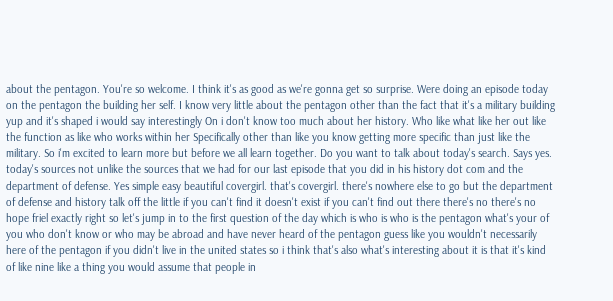about the pentagon. You're so welcome. I think it's as good as we're gonna get so surprise. Were doing an episode today on the pentagon the building her self. I know very little about the pentagon other than the fact that it's a military building yup and it's shaped i would say interestingly On i don't know too much about her history. Who like what like her out like the function as like who works within her Specifically other than like you know getting more specific than just like the military. So i'm excited to learn more but before we all learn together. Do you want to talk about today's search. Says yes. today's sources not unlike the sources that we had for our last episode that you did in his history dot com and the department of defense. Yes simple easy beautiful covergirl. that's covergirl. there's nowhere else to go but the department of defense and history talk off the little if you can't find it doesn't exist if you can't find out there there's no there's no hope friel exactly right so let's jump in to the first question of the day which is who is who is the pentagon what's your of you who don't know or who may be abroad and have never heard of the pentagon guess like you wouldn't necessarily here of the pentagon if you didn't live in the united states so i think that's also what's interesting about it is that it's kind of like nine like a thing you would assume that people in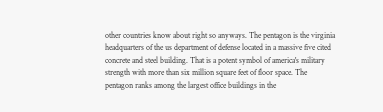other countries know about right so anyways. The pentagon is the virginia headquarters of the us department of defense located in a massive five cited concrete and steel building. That is a potent symbol of america's military strength with more than six million square feet of floor space. The pentagon ranks among the largest office buildings in the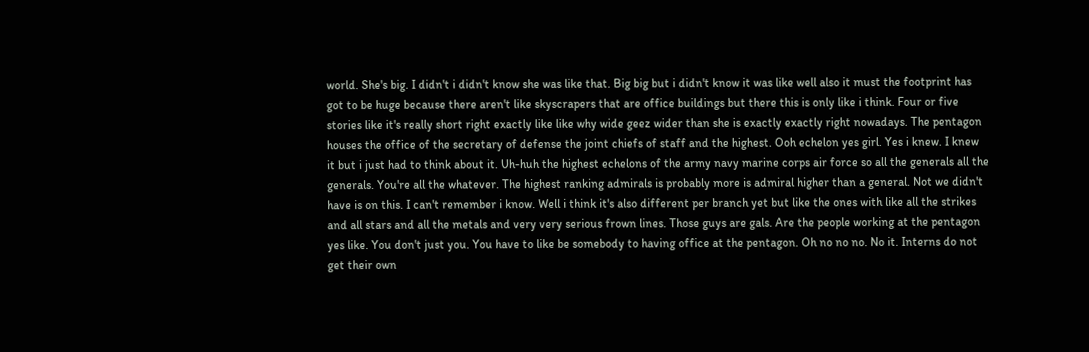world. She's big. I didn't i didn't know she was like that. Big big but i didn't know it was like well also it must the footprint has got to be huge because there aren't like skyscrapers that are office buildings but there this is only like i think. Four or five stories like it's really short right exactly like like why wide geez wider than she is exactly exactly right nowadays. The pentagon houses the office of the secretary of defense the joint chiefs of staff and the highest. Ooh echelon yes girl. Yes i knew. I knew it but i just had to think about it. Uh-huh the highest echelons of the army navy marine corps air force so all the generals all the generals. You're all the whatever. The highest ranking admirals is probably more is admiral higher than a general. Not we didn't have is on this. I can't remember i know. Well i think it's also different per branch yet but like the ones with like all the strikes and all stars and all the metals and very very serious frown lines. Those guys are gals. Are the people working at the pentagon yes like. You don't just you. You have to like be somebody to having office at the pentagon. Oh no no no. No it. Interns do not get their own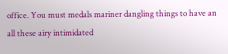office. You must medals mariner dangling things to have an all these airy intimidated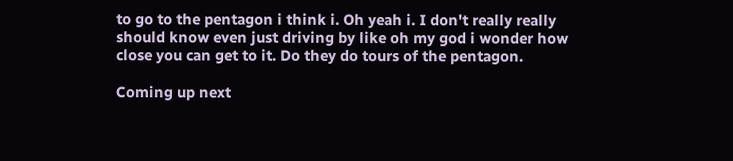to go to the pentagon i think i. Oh yeah i. I don't really really should know even just driving by like oh my god i wonder how close you can get to it. Do they do tours of the pentagon.

Coming up next